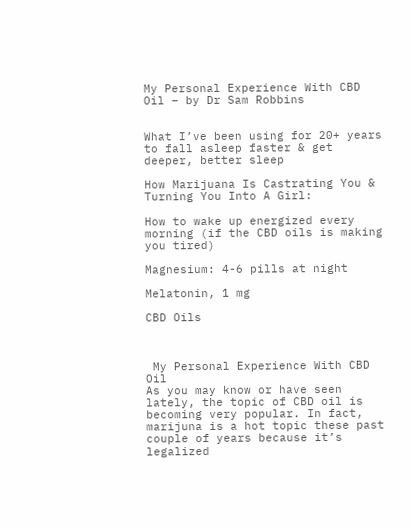My Personal Experience With CBD Oil – by Dr Sam Robbins


What I’ve been using for 20+ years to fall asleep faster & get deeper, better sleep

How Marijuana Is Castrating You & Turning You Into A Girl:

How to wake up energized every morning (if the CBD oils is making you tired)

Magnesium: 4-6 pills at night

Melatonin, 1 mg

CBD Oils



 My Personal Experience With CBD Oil
As you may know or have seen lately, the topic of CBD oil is becoming very popular. In fact, marijuna is a hot topic these past couple of years because it’s legalized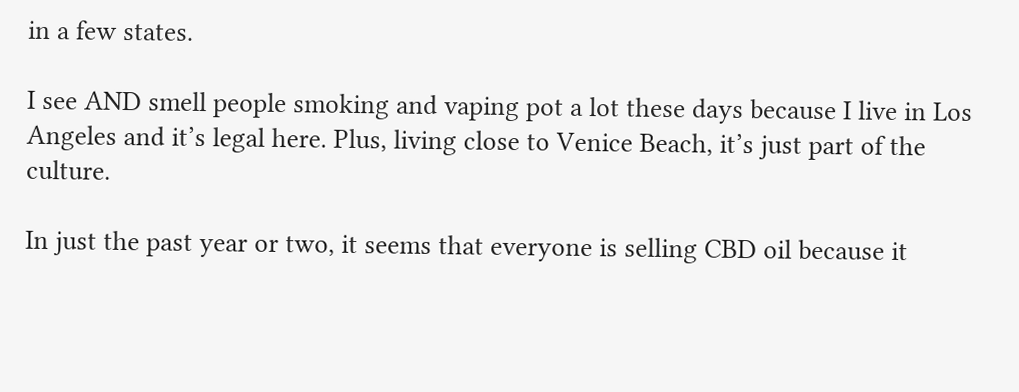in a few states.

I see AND smell people smoking and vaping pot a lot these days because I live in Los Angeles and it’s legal here. Plus, living close to Venice Beach, it’s just part of the culture.

In just the past year or two, it seems that everyone is selling CBD oil because it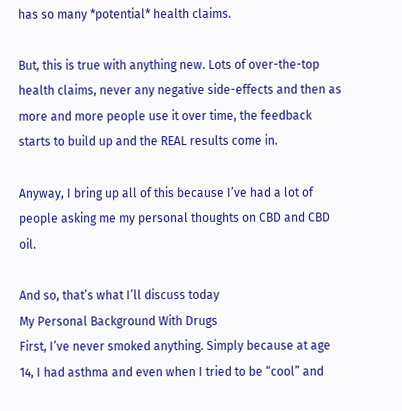has so many *potential* health claims.

But, this is true with anything new. Lots of over-the-top health claims, never any negative side-effects and then as more and more people use it over time, the feedback starts to build up and the REAL results come in.

Anyway, I bring up all of this because I’ve had a lot of people asking me my personal thoughts on CBD and CBD oil.

And so, that’s what I’ll discuss today
My Personal Background With Drugs
First, I’ve never smoked anything. Simply because at age 14, I had asthma and even when I tried to be “cool” and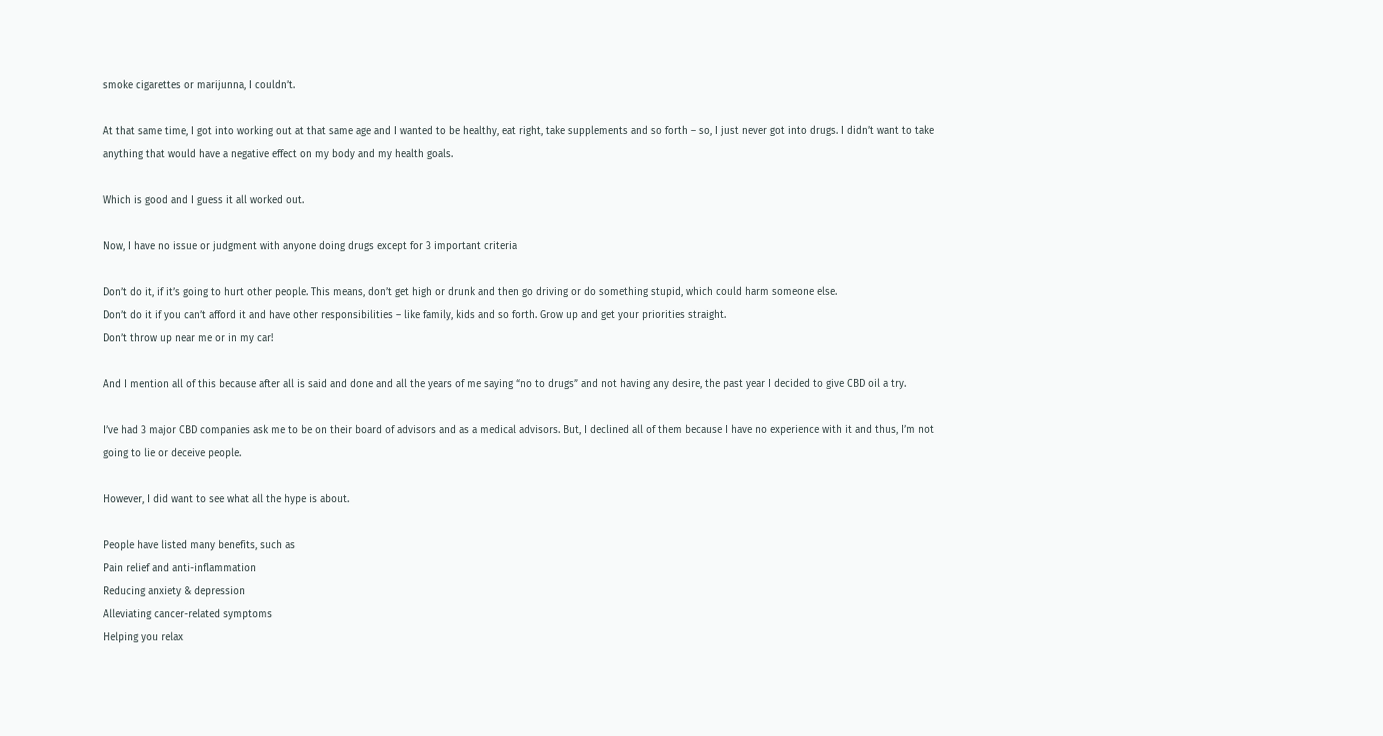smoke cigarettes or marijunna, I couldn’t.

At that same time, I got into working out at that same age and I wanted to be healthy, eat right, take supplements and so forth – so, I just never got into drugs. I didn’t want to take anything that would have a negative effect on my body and my health goals.

Which is good and I guess it all worked out.

Now, I have no issue or judgment with anyone doing drugs except for 3 important criteria

Don’t do it, if it’s going to hurt other people. This means, don’t get high or drunk and then go driving or do something stupid, which could harm someone else.
Don’t do it if you can’t afford it and have other responsibilities – like family, kids and so forth. Grow up and get your priorities straight.
Don’t throw up near me or in my car!

And I mention all of this because after all is said and done and all the years of me saying “no to drugs” and not having any desire, the past year I decided to give CBD oil a try.

I’ve had 3 major CBD companies ask me to be on their board of advisors and as a medical advisors. But, I declined all of them because I have no experience with it and thus, I’m not going to lie or deceive people.

However, I did want to see what all the hype is about.

People have listed many benefits, such as
Pain relief and anti-inflammation
Reducing anxiety & depression
Alleviating cancer-related symptoms
Helping you relax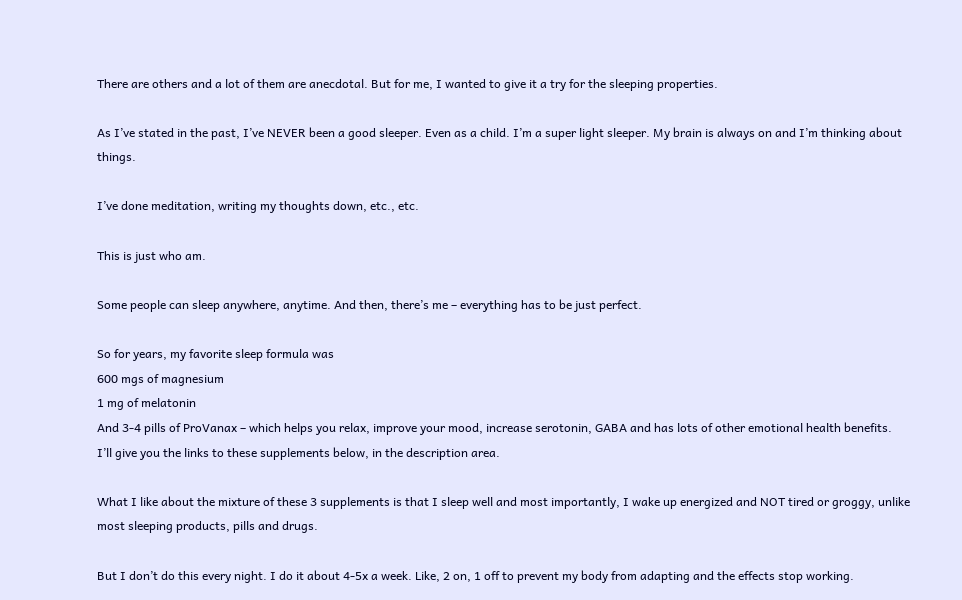There are others and a lot of them are anecdotal. But for me, I wanted to give it a try for the sleeping properties.

As I’ve stated in the past, I’ve NEVER been a good sleeper. Even as a child. I’m a super light sleeper. My brain is always on and I’m thinking about things.

I’ve done meditation, writing my thoughts down, etc., etc.

This is just who am.

Some people can sleep anywhere, anytime. And then, there’s me – everything has to be just perfect.

So for years, my favorite sleep formula was
600 mgs of magnesium
1 mg of melatonin
And 3-4 pills of ProVanax – which helps you relax, improve your mood, increase serotonin, GABA and has lots of other emotional health benefits.
I’ll give you the links to these supplements below, in the description area.

What I like about the mixture of these 3 supplements is that I sleep well and most importantly, I wake up energized and NOT tired or groggy, unlike most sleeping products, pills and drugs.

But I don’t do this every night. I do it about 4-5x a week. Like, 2 on, 1 off to prevent my body from adapting and the effects stop working.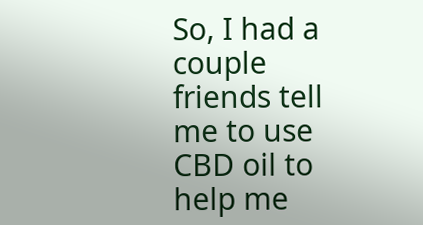So, I had a couple friends tell me to use CBD oil to help me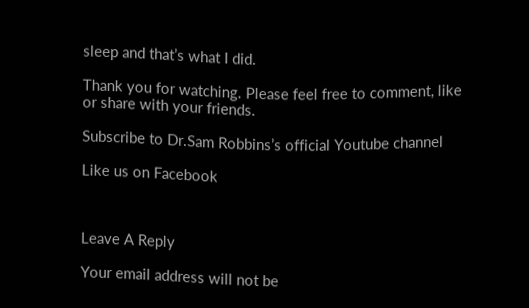sleep and that’s what I did.

Thank you for watching. Please feel free to comment, like or share with your friends.

Subscribe to Dr.Sam Robbins’s official Youtube channel

Like us on Facebook



Leave A Reply

Your email address will not be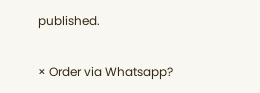published.

× Order via Whatsapp?